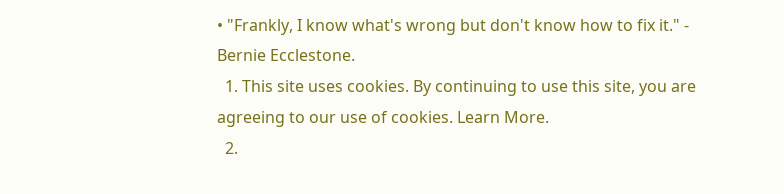• "Frankly, I know what's wrong but don't know how to fix it." - Bernie Ecclestone.
  1. This site uses cookies. By continuing to use this site, you are agreeing to our use of cookies. Learn More.
  2.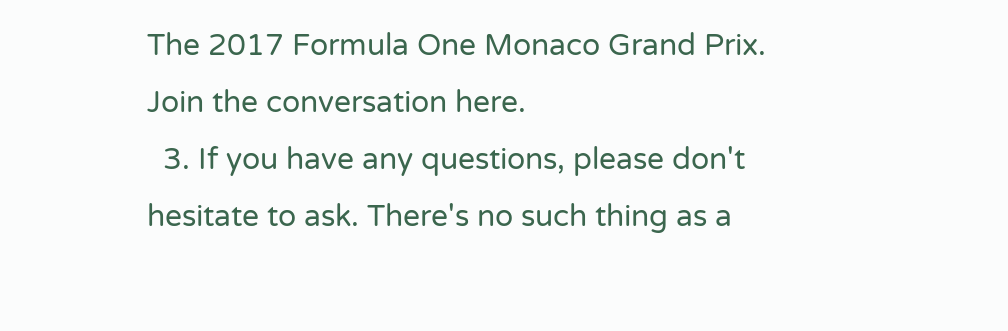The 2017 Formula One Monaco Grand Prix. Join the conversation here.
  3. If you have any questions, please don't hesitate to ask. There's no such thing as a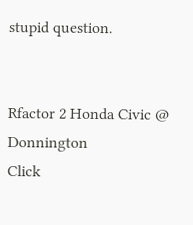stupid question.


Rfactor 2 Honda Civic @ Donnington
Click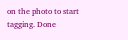on the photo to start tagging. Done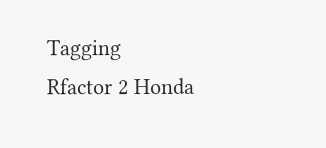Tagging
Rfactor 2 Honda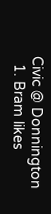Civic @ Donnington
  1. Bram likes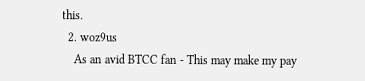this.
  2. woz9us
    As an avid BTCC fan - This may make my pay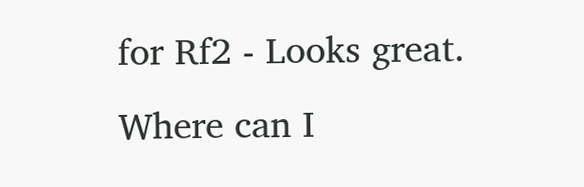for Rf2 - Looks great. Where can I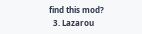find this mod?
  3. Lazarou